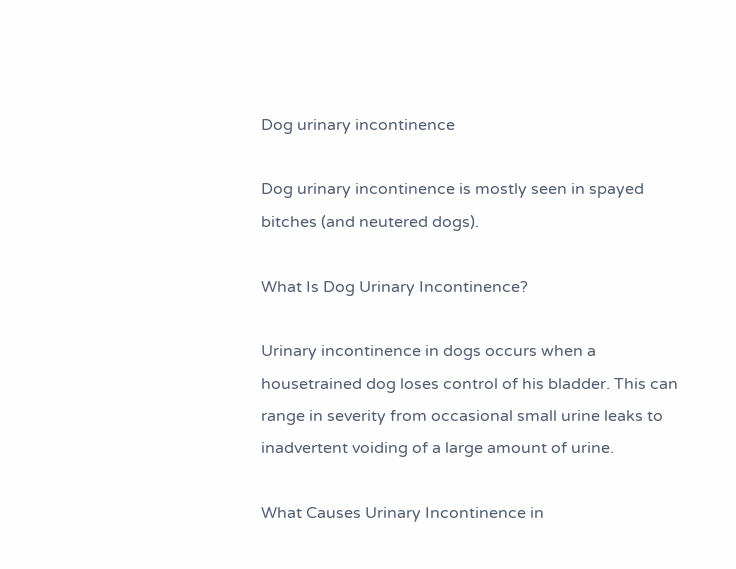Dog urinary incontinence

Dog urinary incontinence is mostly seen in spayed bitches (and neutered dogs).

What Is Dog Urinary Incontinence?

Urinary incontinence in dogs occurs when a housetrained dog loses control of his bladder. This can range in severity from occasional small urine leaks to inadvertent voiding of a large amount of urine.

What Causes Urinary Incontinence in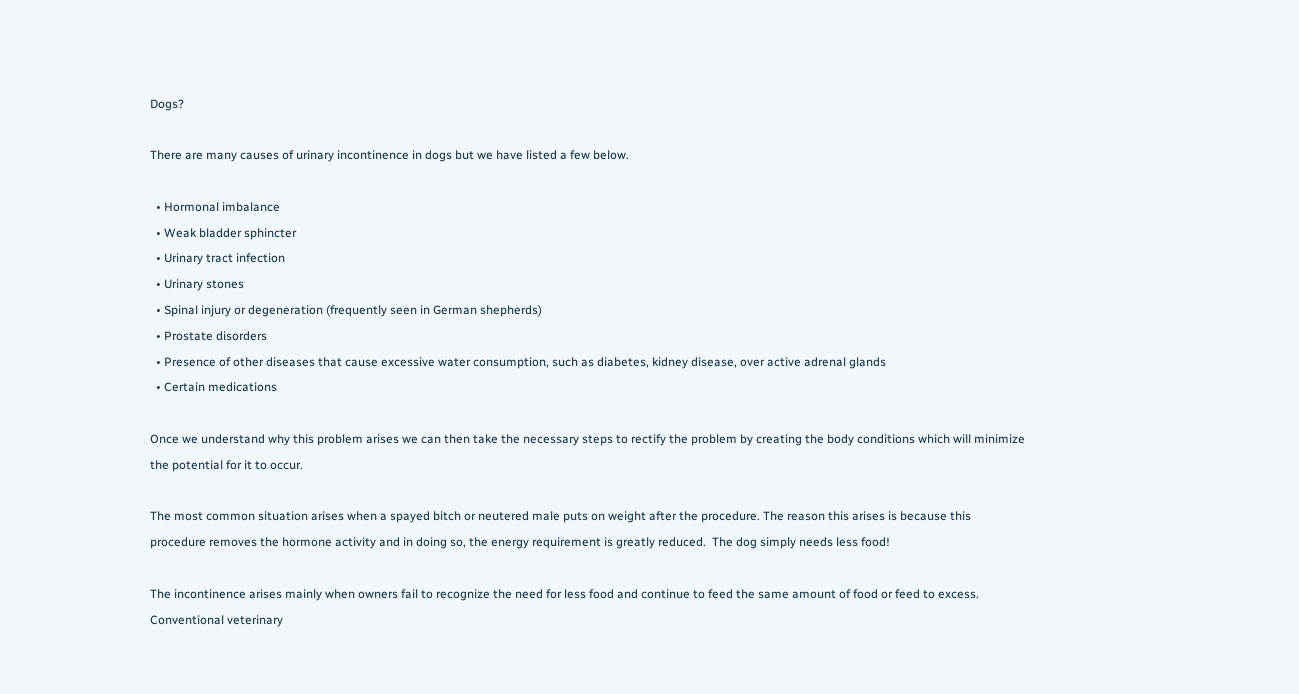Dogs?

There are many causes of urinary incontinence in dogs but we have listed a few below.

  • Hormonal imbalance
  • Weak bladder sphincter
  • Urinary tract infection
  • Urinary stones
  • Spinal injury or degeneration (frequently seen in German shepherds)
  • Prostate disorders
  • Presence of other diseases that cause excessive water consumption, such as diabetes, kidney disease, over active adrenal glands
  • Certain medications

Once we understand why this problem arises we can then take the necessary steps to rectify the problem by creating the body conditions which will minimize the potential for it to occur.

The most common situation arises when a spayed bitch or neutered male puts on weight after the procedure. The reason this arises is because this procedure removes the hormone activity and in doing so, the energy requirement is greatly reduced.  The dog simply needs less food!

The incontinence arises mainly when owners fail to recognize the need for less food and continue to feed the same amount of food or feed to excess. Conventional veterinary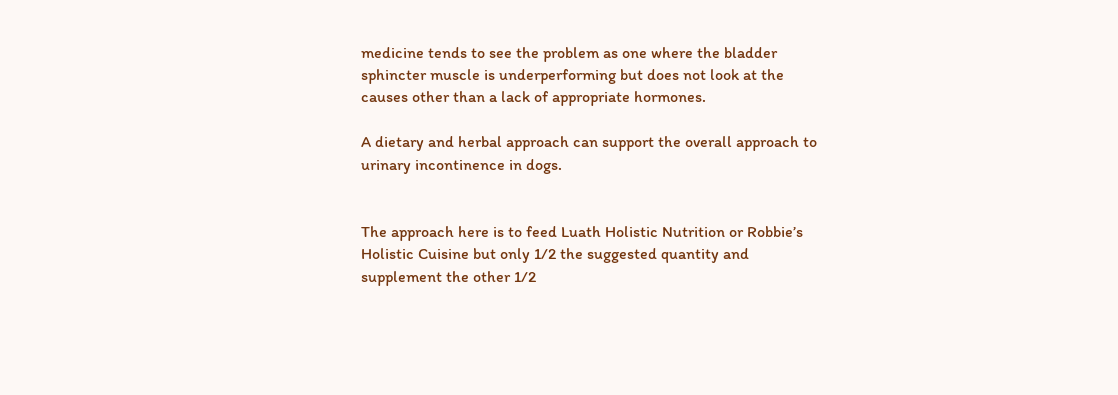medicine tends to see the problem as one where the bladder sphincter muscle is underperforming but does not look at the causes other than a lack of appropriate hormones.

A dietary and herbal approach can support the overall approach to urinary incontinence in dogs.


The approach here is to feed Luath Holistic Nutrition or Robbie’s Holistic Cuisine but only 1/2 the suggested quantity and supplement the other 1/2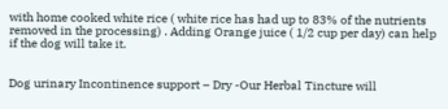with home cooked white rice ( white rice has had up to 83% of the nutrients removed in the processing) . Adding Orange juice ( 1/2 cup per day) can help if the dog will take it.


Dog urinary Incontinence support – Dry -Our Herbal Tincture will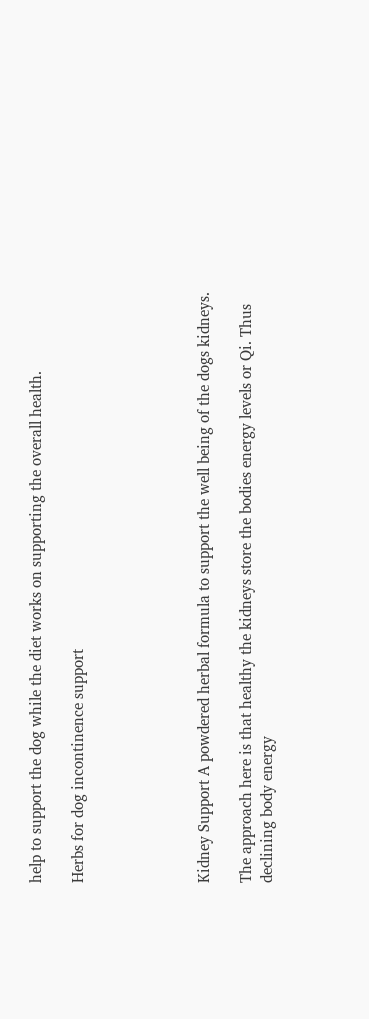help to support the dog while the diet works on supporting the overall health.

Herbs for dog incontinence support





Kidney Support A powdered herbal formula to support the well being of the dogs kidneys.

The approach here is that healthy the kidneys store the bodies energy levels or Qi. Thus declining body energy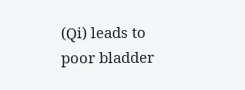(Qi) leads to poor bladder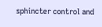sphincter control and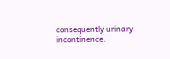consequently urinary incontinence.